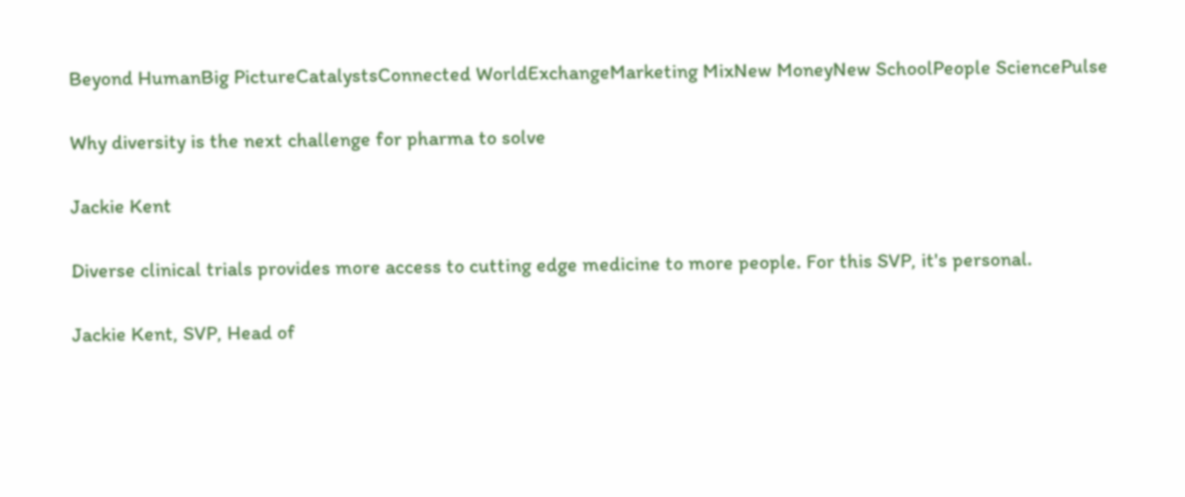Beyond HumanBig PictureCatalystsConnected WorldExchangeMarketing MixNew MoneyNew SchoolPeople SciencePulse

Why diversity is the next challenge for pharma to solve

Jackie Kent

Diverse clinical trials provides more access to cutting edge medicine to more people. For this SVP, it's personal.

Jackie Kent, SVP, Head of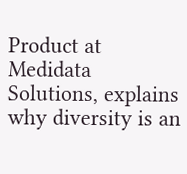Product at Medidata Solutions, explains why diversity is an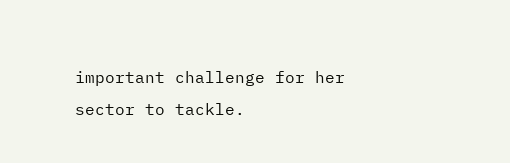important challenge for her sector to tackle.